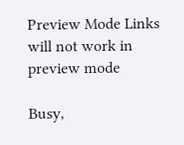Preview Mode Links will not work in preview mode

Busy,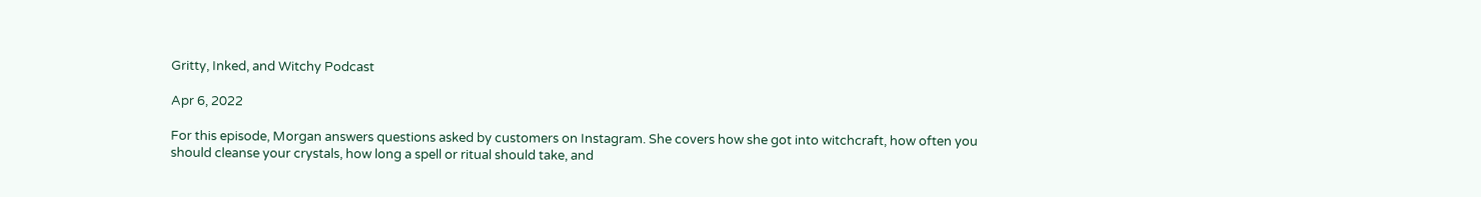Gritty, Inked, and Witchy Podcast

Apr 6, 2022

For this episode, Morgan answers questions asked by customers on Instagram. She covers how she got into witchcraft, how often you should cleanse your crystals, how long a spell or ritual should take, and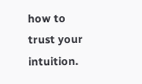how to trust your intuition.